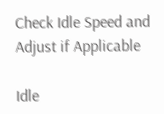Check Idle Speed and Adjust if Applicable

Idle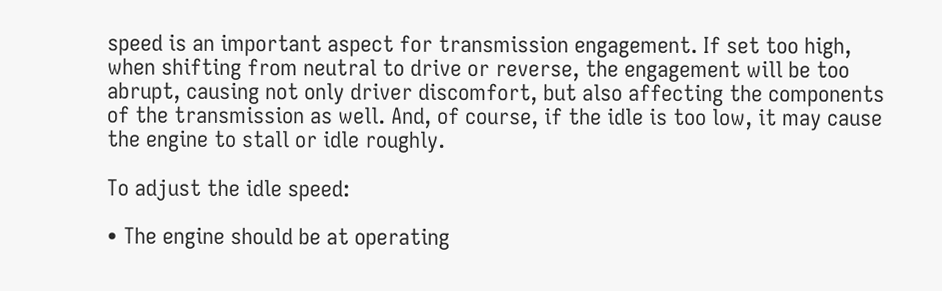speed is an important aspect for transmission engagement. If set too high, when shifting from neutral to drive or reverse, the engagement will be too abrupt, causing not only driver discomfort, but also affecting the components of the transmission as well. And, of course, if the idle is too low, it may cause the engine to stall or idle roughly.

To adjust the idle speed:

• The engine should be at operating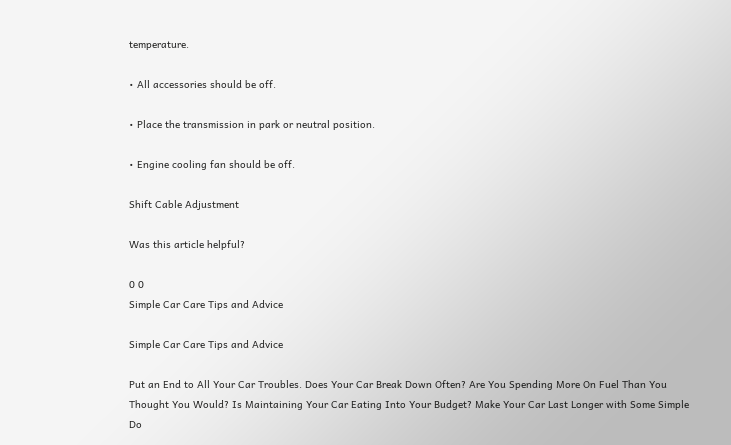temperature.

• All accessories should be off.

• Place the transmission in park or neutral position.

• Engine cooling fan should be off.

Shift Cable Adjustment

Was this article helpful?

0 0
Simple Car Care Tips and Advice

Simple Car Care Tips and Advice

Put an End to All Your Car Troubles. Does Your Car Break Down Often? Are You Spending More On Fuel Than You Thought You Would? Is Maintaining Your Car Eating Into Your Budget? Make Your Car Last Longer with Some Simple Do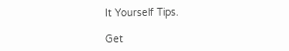It Yourself Tips.

Get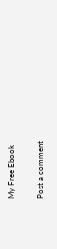My Free Ebook

Post a comment